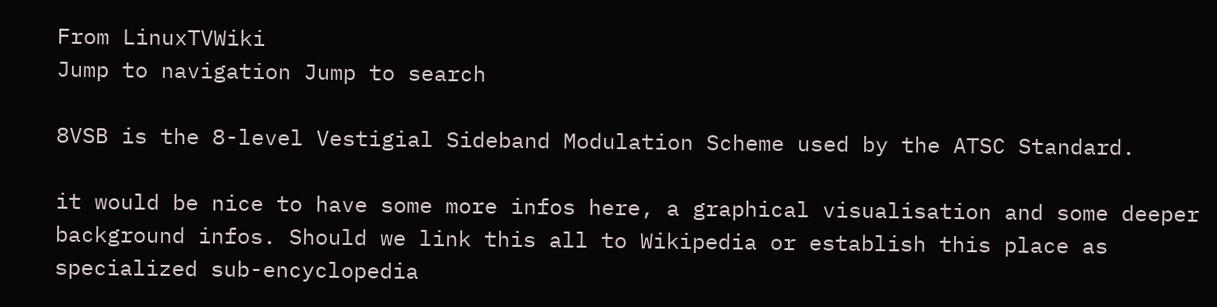From LinuxTVWiki
Jump to navigation Jump to search

8VSB is the 8-level Vestigial Sideband Modulation Scheme used by the ATSC Standard.

it would be nice to have some more infos here, a graphical visualisation and some deeper background infos. Should we link this all to Wikipedia or establish this place as specialized sub-encyclopedia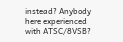instead? Anybody here experienced with ATSC/8VSB?